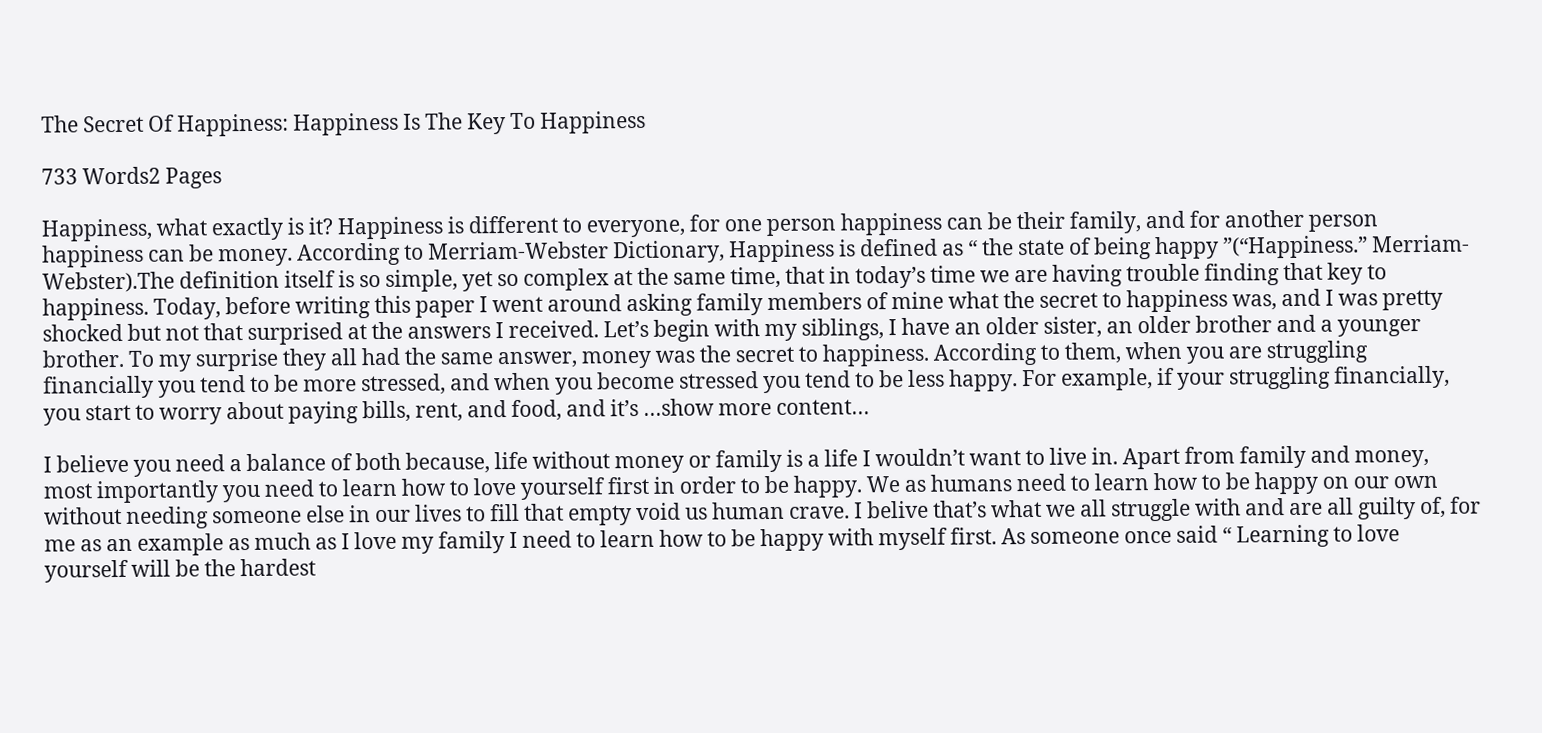The Secret Of Happiness: Happiness Is The Key To Happiness

733 Words2 Pages

Happiness, what exactly is it? Happiness is different to everyone, for one person happiness can be their family, and for another person happiness can be money. According to Merriam-Webster Dictionary, Happiness is defined as “ the state of being happy ”(“Happiness.” Merriam-Webster).The definition itself is so simple, yet so complex at the same time, that in today’s time we are having trouble finding that key to happiness. Today, before writing this paper I went around asking family members of mine what the secret to happiness was, and I was pretty shocked but not that surprised at the answers I received. Let’s begin with my siblings, I have an older sister, an older brother and a younger brother. To my surprise they all had the same answer, money was the secret to happiness. According to them, when you are struggling financially you tend to be more stressed, and when you become stressed you tend to be less happy. For example, if your struggling financially, you start to worry about paying bills, rent, and food, and it’s …show more content…

I believe you need a balance of both because, life without money or family is a life I wouldn’t want to live in. Apart from family and money, most importantly you need to learn how to love yourself first in order to be happy. We as humans need to learn how to be happy on our own without needing someone else in our lives to fill that empty void us human crave. I belive that’s what we all struggle with and are all guilty of, for me as an example as much as I love my family I need to learn how to be happy with myself first. As someone once said “ Learning to love yourself will be the hardest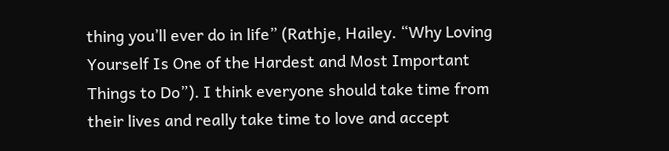thing you’ll ever do in life” (Rathje, Hailey. “Why Loving Yourself Is One of the Hardest and Most Important Things to Do”). I think everyone should take time from their lives and really take time to love and accept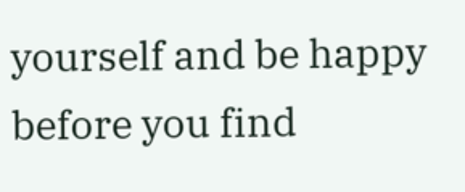yourself and be happy before you find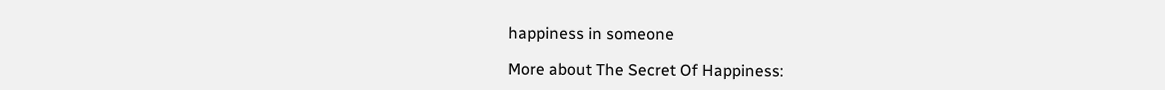happiness in someone

More about The Secret Of Happiness: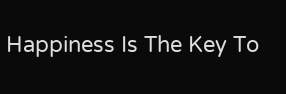Happiness Is The Key To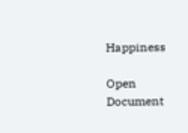Happiness

Open Document